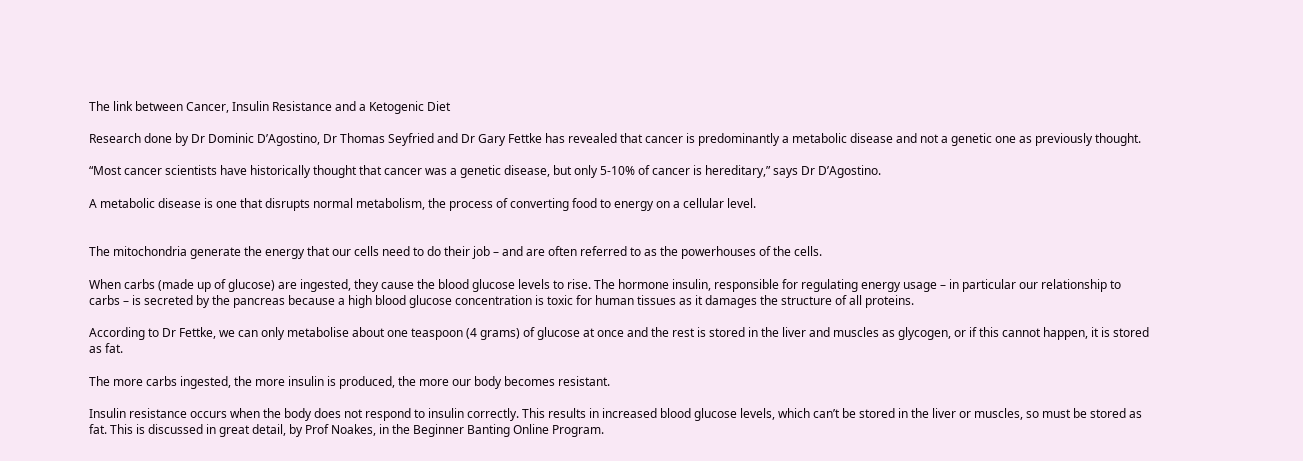The link between Cancer, Insulin Resistance and a Ketogenic Diet

Research done by Dr Dominic D’Agostino, Dr Thomas Seyfried and Dr Gary Fettke has revealed that cancer is predominantly a metabolic disease and not a genetic one as previously thought.

“Most cancer scientists have historically thought that cancer was a genetic disease, but only 5-10% of cancer is hereditary,” says Dr D’Agostino.

A metabolic disease is one that disrupts normal metabolism, the process of converting food to energy on a cellular level.


The mitochondria generate the energy that our cells need to do their job – and are often referred to as the powerhouses of the cells.

When carbs (made up of glucose) are ingested, they cause the blood glucose levels to rise. The hormone insulin, responsible for regulating energy usage – in particular our relationship to carbs – is secreted by the pancreas because a high blood glucose concentration is toxic for human tissues as it damages the structure of all proteins.

According to Dr Fettke, we can only metabolise about one teaspoon (4 grams) of glucose at once and the rest is stored in the liver and muscles as glycogen, or if this cannot happen, it is stored as fat.

The more carbs ingested, the more insulin is produced, the more our body becomes resistant.

Insulin resistance occurs when the body does not respond to insulin correctly. This results in increased blood glucose levels, which can’t be stored in the liver or muscles, so must be stored as fat. This is discussed in great detail, by Prof Noakes, in the Beginner Banting Online Program.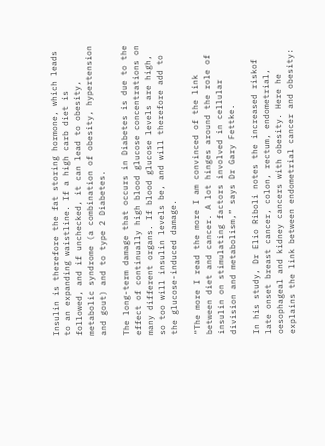Insulin is therefore the fat storing hormone, which leads to an expanding waistline. If a high carb diet is followed, and if unchecked, it can lead to obesity, metabolic syndrome (a combination of obesity, hypertension and gout) and to type 2 Diabetes.

The long-term damage that occurs in Diabetes is due to the effect of continually high blood glucose concentrations on many different organs. If blood glucose levels are high, so too will insulin levels be, and will therefore add to the glucose-induced damage.

“The more I read the more I am convinced of the link between diet and cancer. A lot hinges around the role of insulin on stimulating factors involved in cellular division and metabolism,” says Dr Gary Fettke.

In his study, Dr Elio Riboli notes the increased riskof late onset breast cancer, colon, rectum, endometrial, oesophageal and kidney cancers with obesity. Here he explains the link between endometrial cancer and obesity: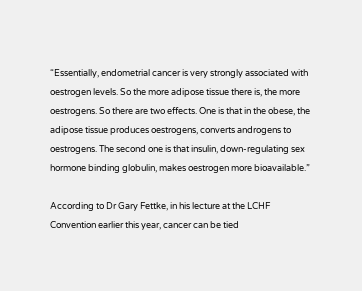“Essentially, endometrial cancer is very strongly associated with oestrogen levels. So the more adipose tissue there is, the more oestrogens. So there are two effects. One is that in the obese, the adipose tissue produces oestrogens, converts androgens to oestrogens. The second one is that insulin, down-regulating sex hormone binding globulin, makes oestrogen more bioavailable.”

According to Dr Gary Fettke, in his lecture at the LCHF Convention earlier this year, cancer can be tied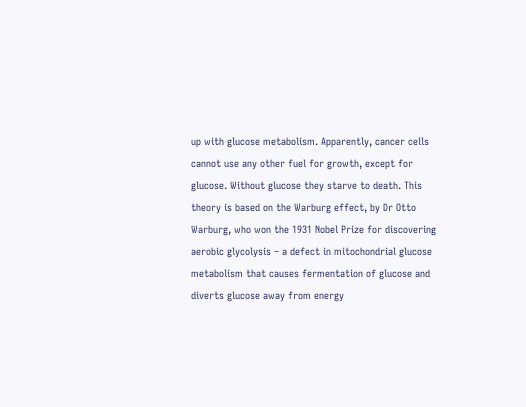up with glucose metabolism. Apparently, cancer cells cannot use any other fuel for growth, except for glucose. Without glucose they starve to death. This theory is based on the Warburg effect, by Dr Otto Warburg, who won the 1931 Nobel Prize for discovering aerobic glycolysis – a defect in mitochondrial glucose metabolism that causes fermentation of glucose and diverts glucose away from energy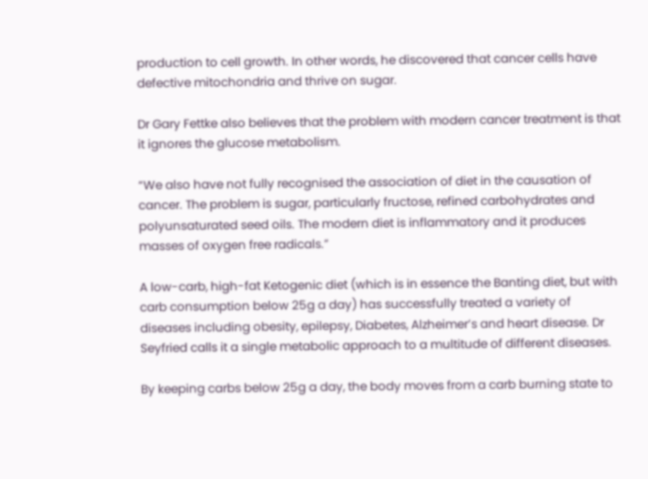production to cell growth. In other words, he discovered that cancer cells have defective mitochondria and thrive on sugar.

Dr Gary Fettke also believes that the problem with modern cancer treatment is that it ignores the glucose metabolism.

“We also have not fully recognised the association of diet in the causation of cancer. The problem is sugar, particularly fructose, refined carbohydrates and polyunsaturated seed oils. The modern diet is inflammatory and it produces masses of oxygen free radicals.”

A low-carb, high-fat Ketogenic diet (which is in essence the Banting diet, but with carb consumption below 25g a day) has successfully treated a variety of diseases including obesity, epilepsy, Diabetes, Alzheimer’s and heart disease. Dr Seyfried calls it a single metabolic approach to a multitude of different diseases.

By keeping carbs below 25g a day, the body moves from a carb burning state to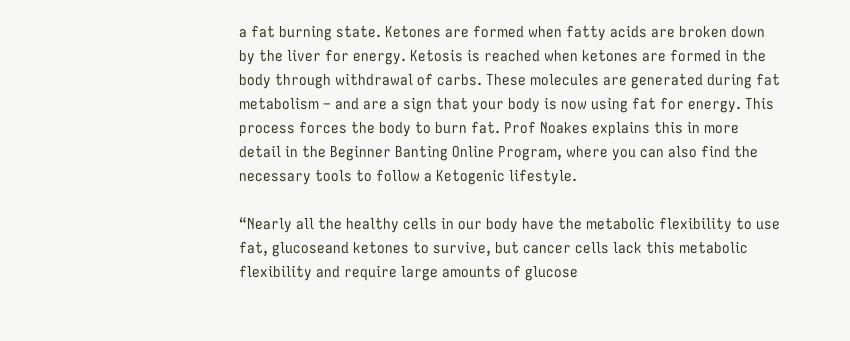a fat burning state. Ketones are formed when fatty acids are broken down by the liver for energy. Ketosis is reached when ketones are formed in the body through withdrawal of carbs. These molecules are generated during fat metabolism – and are a sign that your body is now using fat for energy. This process forces the body to burn fat. Prof Noakes explains this in more detail in the Beginner Banting Online Program, where you can also find the necessary tools to follow a Ketogenic lifestyle.

“Nearly all the healthy cells in our body have the metabolic flexibility to use fat, glucoseand ketones to survive, but cancer cells lack this metabolic flexibility and require large amounts of glucose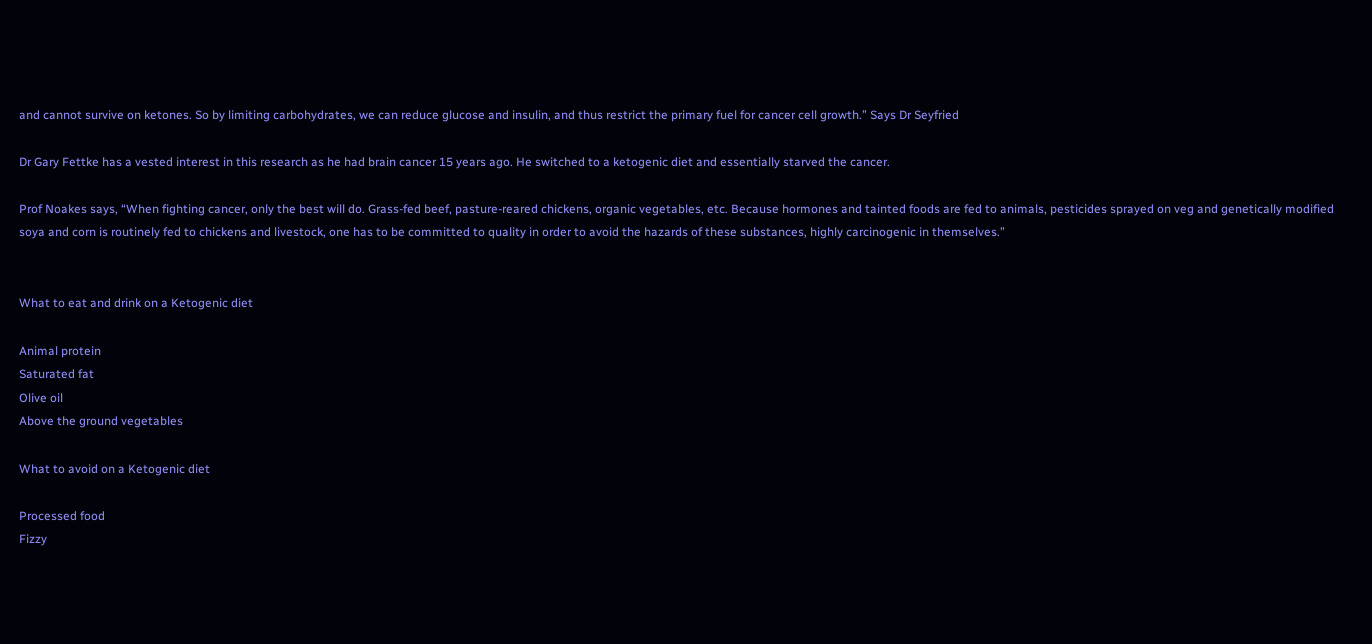and cannot survive on ketones. So by limiting carbohydrates, we can reduce glucose and insulin, and thus restrict the primary fuel for cancer cell growth.” Says Dr Seyfried

Dr Gary Fettke has a vested interest in this research as he had brain cancer 15 years ago. He switched to a ketogenic diet and essentially starved the cancer.

Prof Noakes says, “When fighting cancer, only the best will do. Grass-fed beef, pasture-reared chickens, organic vegetables, etc. Because hormones and tainted foods are fed to animals, pesticides sprayed on veg and genetically modified soya and corn is routinely fed to chickens and livestock, one has to be committed to quality in order to avoid the hazards of these substances, highly carcinogenic in themselves.”


What to eat and drink on a Ketogenic diet

Animal protein
Saturated fat
Olive oil
Above the ground vegetables

What to avoid on a Ketogenic diet

Processed food
Fizzy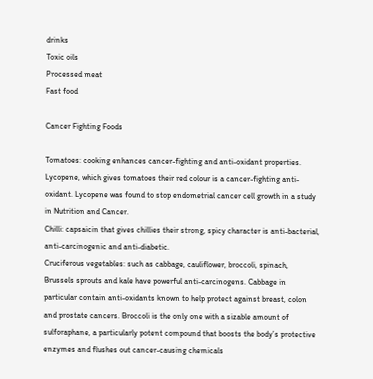drinks
Toxic oils
Processed meat
Fast food

Cancer Fighting Foods

Tomatoes: cooking enhances cancer-fighting and anti-oxidant properties. Lycopene, which gives tomatoes their red colour is a cancer-fighting anti-oxidant. Lycopene was found to stop endometrial cancer cell growth in a study in Nutrition and Cancer.
Chilli: capsaicin that gives chillies their strong, spicy character is anti-bacterial, anti-carcinogenic and anti-diabetic.
Cruciferous vegetables: such as cabbage, cauliflower, broccoli, spinach, Brussels sprouts and kale have powerful anti-carcinogens. Cabbage in particular contain anti-oxidants known to help protect against breast, colon and prostate cancers. Broccoli is the only one with a sizable amount of sulforaphane, a particularly potent compound that boosts the body’s protective enzymes and flushes out cancer-causing chemicals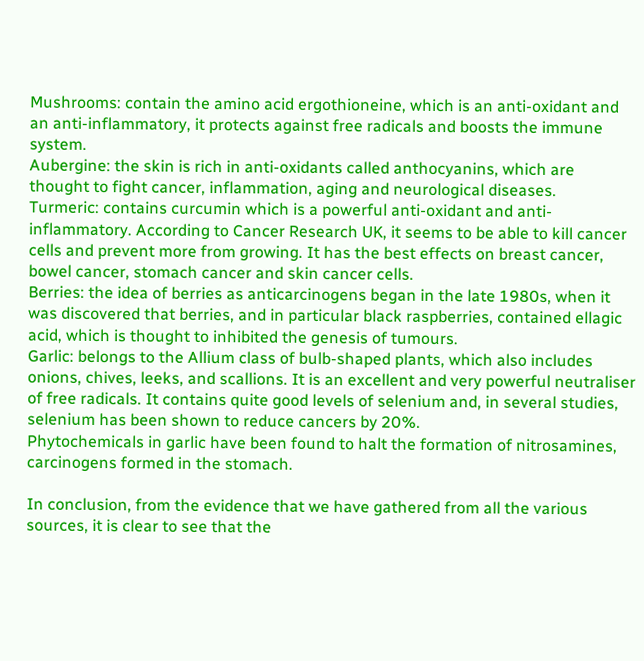Mushrooms: contain the amino acid ergothioneine, which is an anti-oxidant and an anti-inflammatory, it protects against free radicals and boosts the immune system.
Aubergine: the skin is rich in anti-oxidants called anthocyanins, which are thought to fight cancer, inflammation, aging and neurological diseases.
Turmeric: contains curcumin which is a powerful anti-oxidant and anti-inflammatory. According to Cancer Research UK, it seems to be able to kill cancer cells and prevent more from growing. It has the best effects on breast cancer, bowel cancer, stomach cancer and skin cancer cells.
Berries: the idea of berries as anticarcinogens began in the late 1980s, when it was discovered that berries, and in particular black raspberries, contained ellagic acid, which is thought to inhibited the genesis of tumours.
Garlic: belongs to the Allium class of bulb-shaped plants, which also includes onions, chives, leeks, and scallions. It is an excellent and very powerful neutraliser of free radicals. It contains quite good levels of selenium and, in several studies, selenium has been shown to reduce cancers by 20%.
Phytochemicals in garlic have been found to halt the formation of nitrosamines, carcinogens formed in the stomach.

In conclusion, from the evidence that we have gathered from all the various sources, it is clear to see that the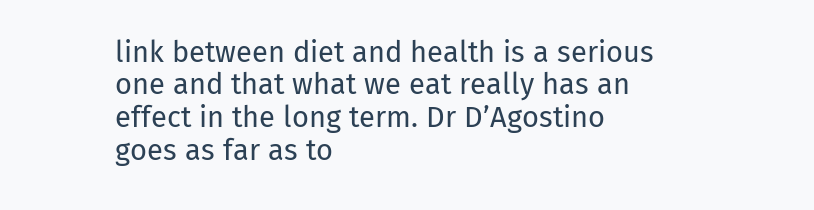link between diet and health is a serious one and that what we eat really has an effect in the long term. Dr D’Agostino goes as far as to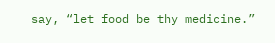say, “let food be thy medicine.”